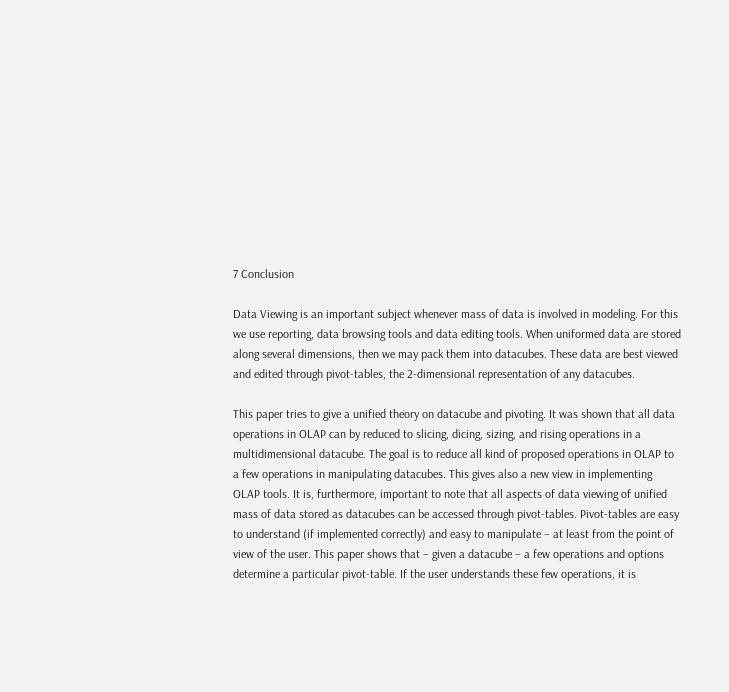7 Conclusion

Data Viewing is an important subject whenever mass of data is involved in modeling. For this we use reporting, data browsing tools and data editing tools. When uniformed data are stored along several dimensions, then we may pack them into datacubes. These data are best viewed and edited through pivot-tables, the 2-dimensional representation of any datacubes.

This paper tries to give a unified theory on datacube and pivoting. It was shown that all data operations in OLAP can by reduced to slicing, dicing, sizing, and rising operations in a multidimensional datacube. The goal is to reduce all kind of proposed operations in OLAP to a few operations in manipulating datacubes. This gives also a new view in implementing OLAP tools. It is, furthermore, important to note that all aspects of data viewing of unified mass of data stored as datacubes can be accessed through pivot-tables. Pivot-tables are easy to understand (if implemented correctly) and easy to manipulate – at least from the point of view of the user. This paper shows that – given a datacube – a few operations and options determine a particular pivot-table. If the user understands these few operations, it is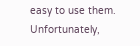easy to use them. Unfortunately,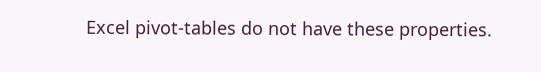Excel pivot-tables do not have these properties.